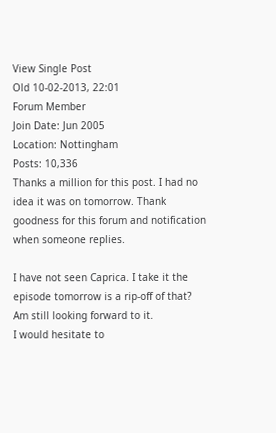View Single Post
Old 10-02-2013, 22:01
Forum Member
Join Date: Jun 2005
Location: Nottingham
Posts: 10,336
Thanks a million for this post. I had no idea it was on tomorrow. Thank goodness for this forum and notification when someone replies.

I have not seen Caprica. I take it the episode tomorrow is a rip-off of that? Am still looking forward to it.
I would hesitate to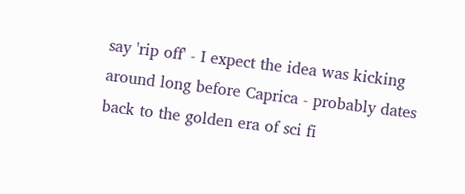say 'rip off' - I expect the idea was kicking around long before Caprica - probably dates back to the golden era of sci fi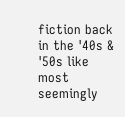fiction back in the '40s & '50s like most seemingly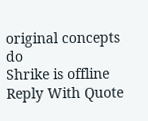original concepts do
Shrike is offline   Reply With Quote